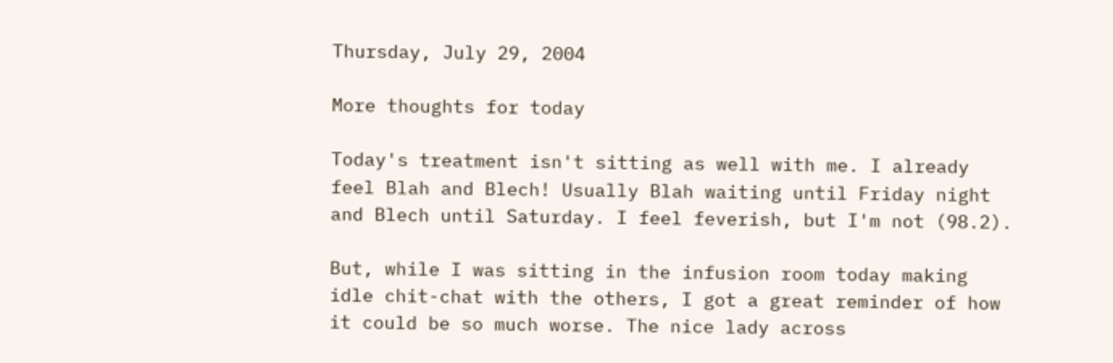Thursday, July 29, 2004

More thoughts for today

Today's treatment isn't sitting as well with me. I already feel Blah and Blech! Usually Blah waiting until Friday night and Blech until Saturday. I feel feverish, but I'm not (98.2).

But, while I was sitting in the infusion room today making idle chit-chat with the others, I got a great reminder of how it could be so much worse. The nice lady across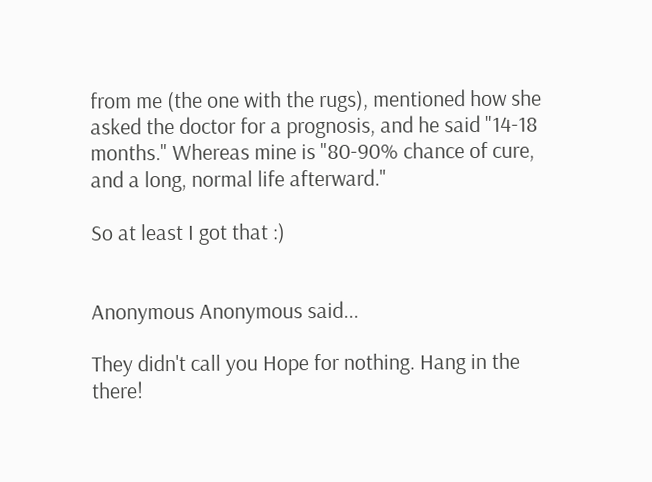from me (the one with the rugs), mentioned how she asked the doctor for a prognosis, and he said "14-18 months." Whereas mine is "80-90% chance of cure, and a long, normal life afterward."

So at least I got that :)


Anonymous Anonymous said...

They didn't call you Hope for nothing. Hang in the there!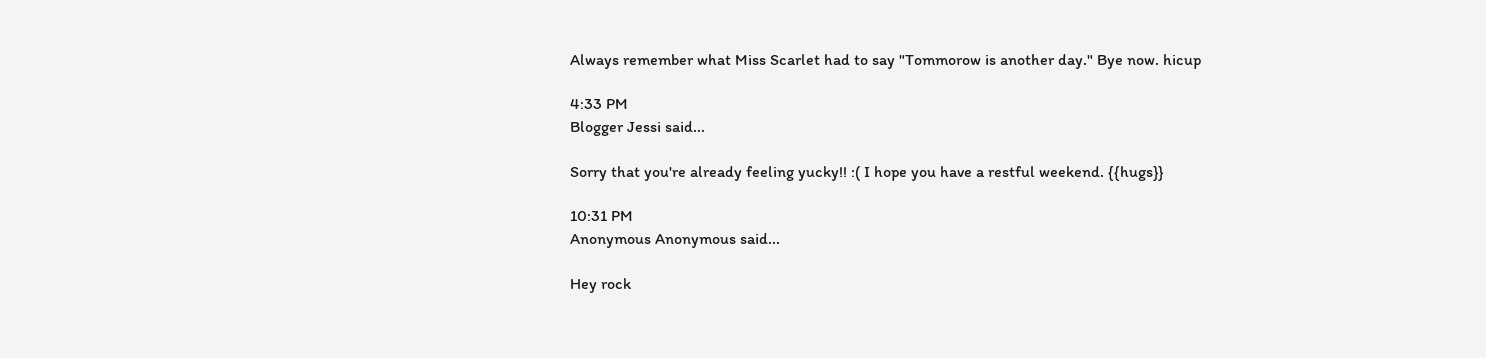Always remember what Miss Scarlet had to say "Tommorow is another day." Bye now. hicup

4:33 PM
Blogger Jessi said...

Sorry that you're already feeling yucky!! :( I hope you have a restful weekend. {{hugs}}

10:31 PM
Anonymous Anonymous said...

Hey rock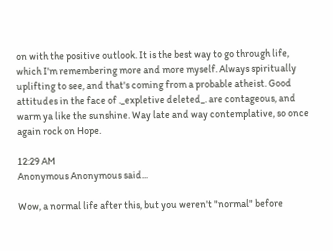on with the positive outlook. It is the best way to go through life, which I'm remembering more and more myself. Always spiritually uplifting to see, and that's coming from a probable atheist. Good attitudes in the face of ._expletive deleted_. are contageous, and warm ya like the sunshine. Way late and way contemplative, so once again rock on Hope.

12:29 AM
Anonymous Anonymous said...

Wow, a normal life after this, but you weren't "normal" before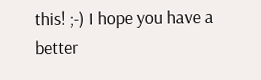this! ;-) I hope you have a better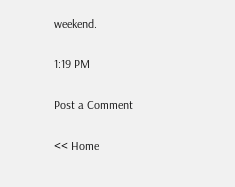weekend.

1:19 PM

Post a Comment

<< Home